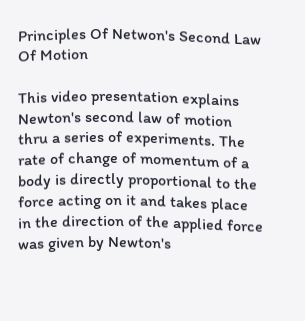Principles Of Netwon's Second Law Of Motion

This video presentation explains Newton's second law of motion thru a series of experiments. The rate of change of momentum of a body is directly proportional to the force acting on it and takes place in the direction of the applied force was given by Newton's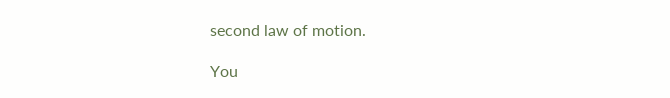second law of motion.

You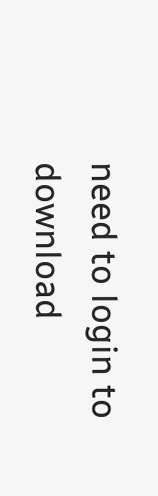need to login to download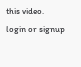this video.
login or signup